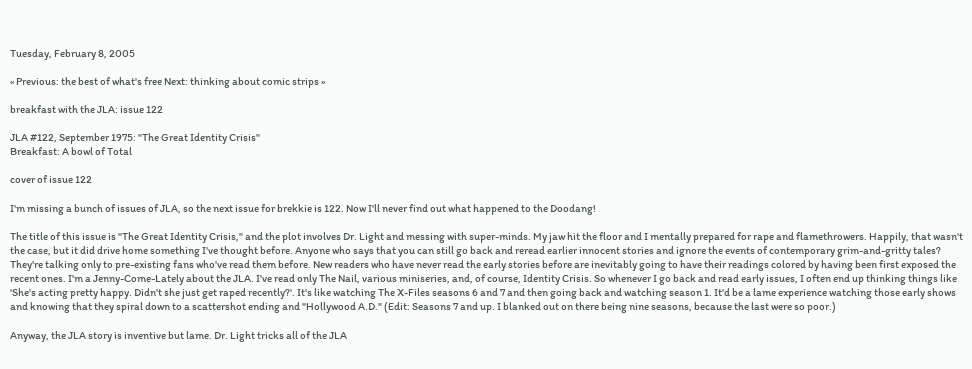Tuesday, February 8, 2005

« Previous: the best of what's free Next: thinking about comic strips »

breakfast with the JLA: issue 122

JLA #122, September 1975: "The Great Identity Crisis"
Breakfast: A bowl of Total

cover of issue 122

I'm missing a bunch of issues of JLA, so the next issue for brekkie is 122. Now I'll never find out what happened to the Doodang!

The title of this issue is "The Great Identity Crisis," and the plot involves Dr. Light and messing with super-minds. My jaw hit the floor and I mentally prepared for rape and flamethrowers. Happily, that wasn't the case, but it did drive home something I've thought before. Anyone who says that you can still go back and reread earlier innocent stories and ignore the events of contemporary grim-and-gritty tales? They're talking only to pre-existing fans who've read them before. New readers who have never read the early stories before are inevitably going to have their readings colored by having been first exposed the recent ones. I'm a Jenny-Come-Lately about the JLA. I've read only The Nail, various miniseries, and, of course, Identity Crisis. So whenever I go back and read early issues, I often end up thinking things like 'She's acting pretty happy. Didn't she just get raped recently?'. It's like watching The X-Files seasons 6 and 7 and then going back and watching season 1. It'd be a lame experience watching those early shows and knowing that they spiral down to a scattershot ending and "Hollywood A.D." (Edit: Seasons 7 and up. I blanked out on there being nine seasons, because the last were so poor.)

Anyway, the JLA story is inventive but lame. Dr. Light tricks all of the JLA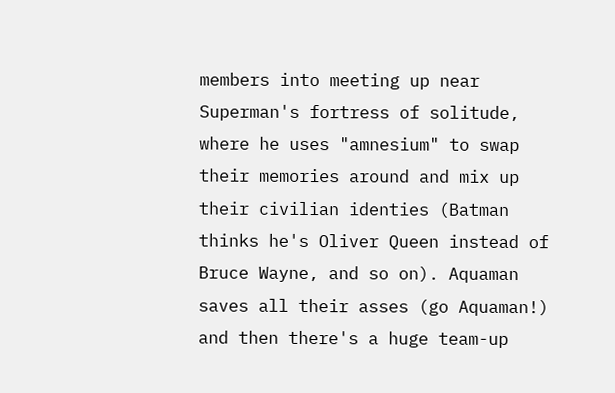members into meeting up near Superman's fortress of solitude, where he uses "amnesium" to swap their memories around and mix up their civilian identies (Batman thinks he's Oliver Queen instead of Bruce Wayne, and so on). Aquaman saves all their asses (go Aquaman!) and then there's a huge team-up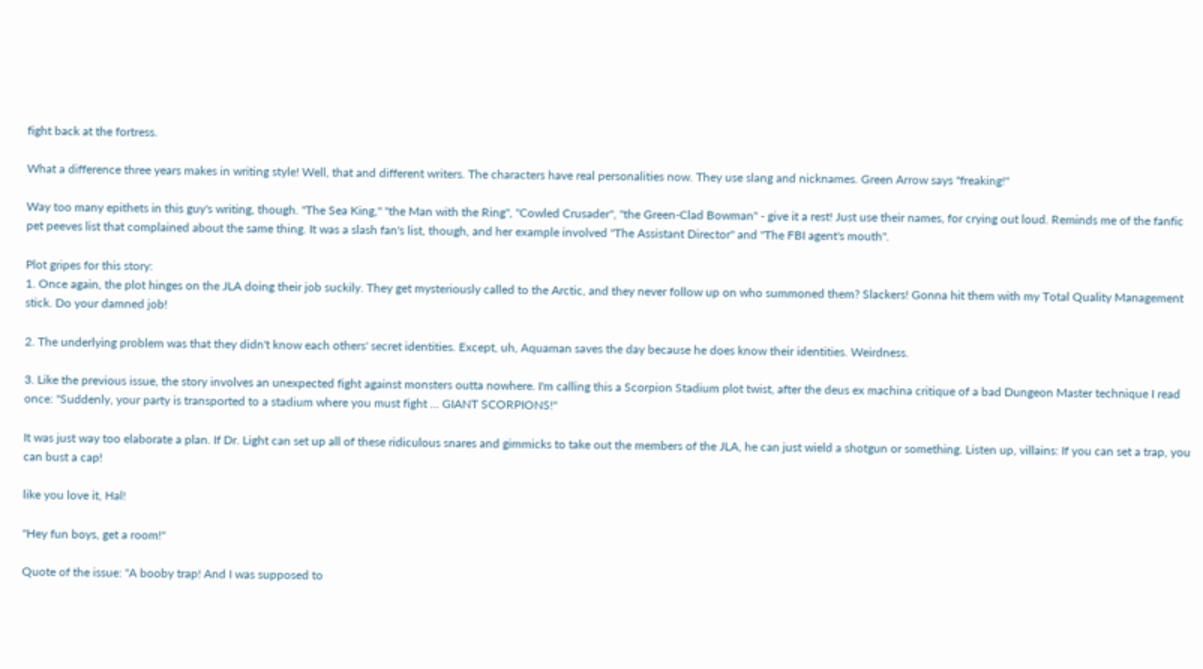fight back at the fortress.

What a difference three years makes in writing style! Well, that and different writers. The characters have real personalities now. They use slang and nicknames. Green Arrow says "freaking!"

Way too many epithets in this guy's writing, though. "The Sea King," "the Man with the Ring", "Cowled Crusader", "the Green-Clad Bowman" - give it a rest! Just use their names, for crying out loud. Reminds me of the fanfic pet peeves list that complained about the same thing. It was a slash fan's list, though, and her example involved "The Assistant Director" and "The FBI agent's mouth".

Plot gripes for this story:
1. Once again, the plot hinges on the JLA doing their job suckily. They get mysteriously called to the Arctic, and they never follow up on who summoned them? Slackers! Gonna hit them with my Total Quality Management stick. Do your damned job!

2. The underlying problem was that they didn't know each others' secret identities. Except, uh, Aquaman saves the day because he does know their identities. Weirdness.

3. Like the previous issue, the story involves an unexpected fight against monsters outta nowhere. I'm calling this a Scorpion Stadium plot twist, after the deus ex machina critique of a bad Dungeon Master technique I read once: "Suddenly, your party is transported to a stadium where you must fight ... GIANT SCORPIONS!"

It was just way too elaborate a plan. If Dr. Light can set up all of these ridiculous snares and gimmicks to take out the members of the JLA, he can just wield a shotgun or something. Listen up, villains: If you can set a trap, you can bust a cap!

like you love it, Hal!

"Hey fun boys, get a room!"

Quote of the issue: "A booby trap! And I was supposed to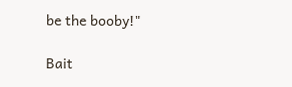be the booby!"

Bait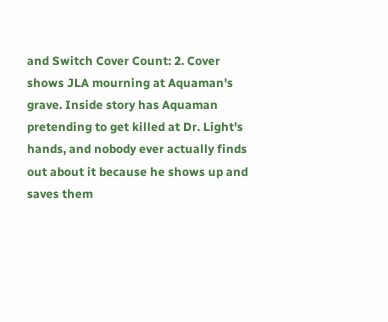and Switch Cover Count: 2. Cover shows JLA mourning at Aquaman's grave. Inside story has Aquaman pretending to get killed at Dr. Light's hands, and nobody ever actually finds out about it because he shows up and saves them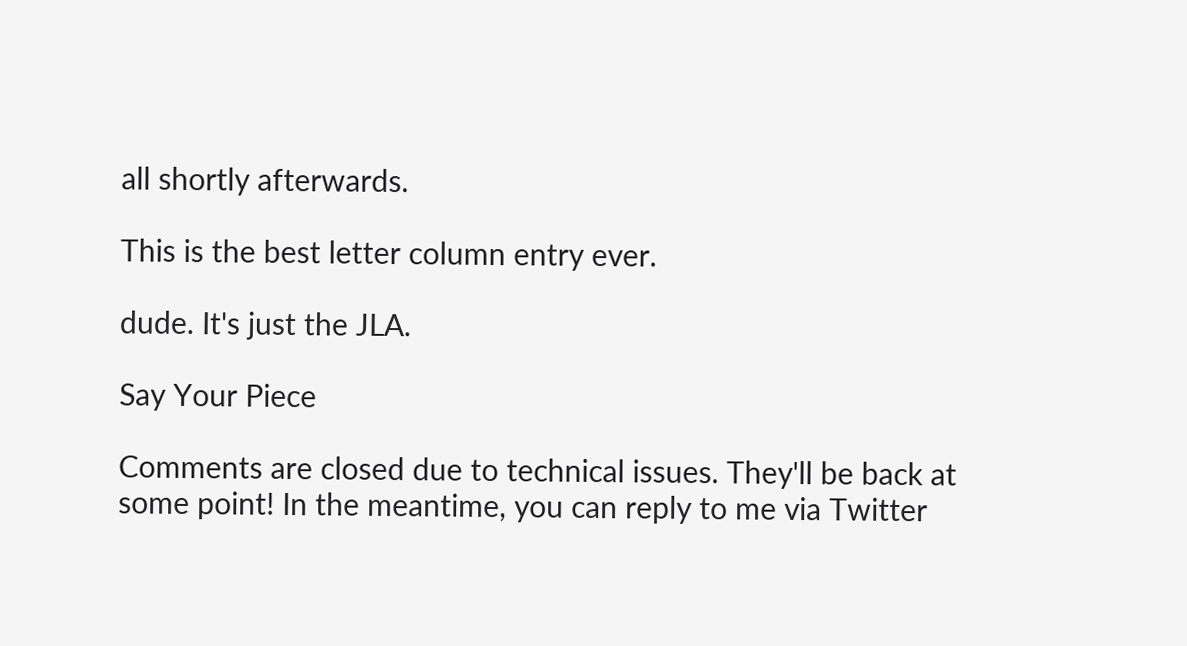all shortly afterwards.

This is the best letter column entry ever.

dude. It's just the JLA.

Say Your Piece

Comments are closed due to technical issues. They'll be back at some point! In the meantime, you can reply to me via Twitter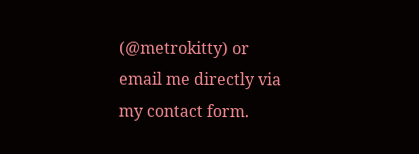(@metrokitty) or email me directly via my contact form.